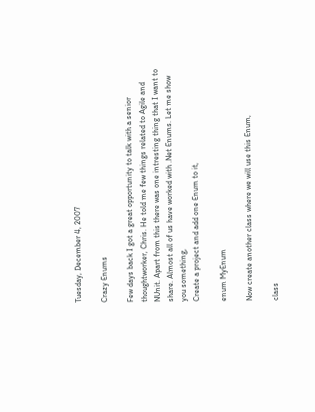Tuesday, December 4, 2007

Crazy Enums

Few days back I got a great opportunity to talk with a senior thoughtworker, Chris. He told me few things related to Agile and NUnit. Apart from this there was one intresting thing that I want to share. Almost all of us have worked with .Net Enums. Let me show you something,
Create a project and add one Enum to it,

enum MyEnum

Now create another class where we will use this Enum,

class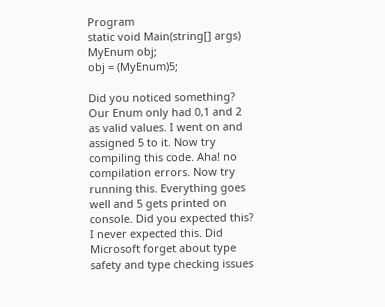Program
static void Main(string[] args)
MyEnum obj;
obj = (MyEnum)5;

Did you noticed something? Our Enum only had 0,1 and 2 as valid values. I went on and assigned 5 to it. Now try compiling this code. Aha! no compilation errors. Now try running this. Everything goes well and 5 gets printed on console. Did you expected this?
I never expected this. Did Microsoft forget about type safety and type checking issues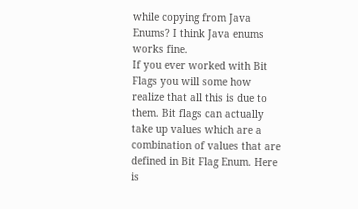while copying from Java Enums? I think Java enums works fine.
If you ever worked with Bit Flags you will some how realize that all this is due to them. Bit flags can actually take up values which are a combination of values that are defined in Bit Flag Enum. Here is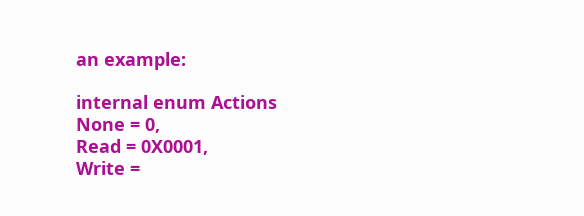an example:

internal enum Actions
None = 0,
Read = 0X0001,
Write =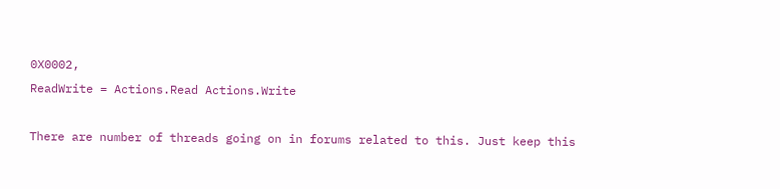0X0002,
ReadWrite = Actions.Read Actions.Write

There are number of threads going on in forums related to this. Just keep this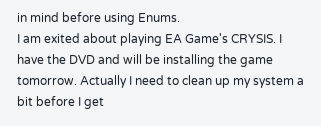in mind before using Enums.
I am exited about playing EA Game's CRYSIS. I have the DVD and will be installing the game tomorrow. Actually I need to clean up my system a bit before I get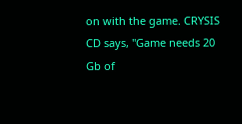on with the game. CRYSIS CD says, "Game needs 20 Gb of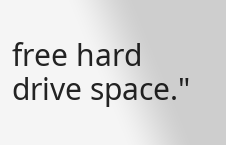free hard drive space."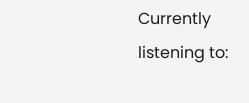Currently listening to: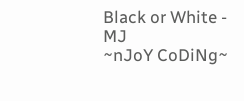Black or White - MJ
~nJoY CoDiNg~